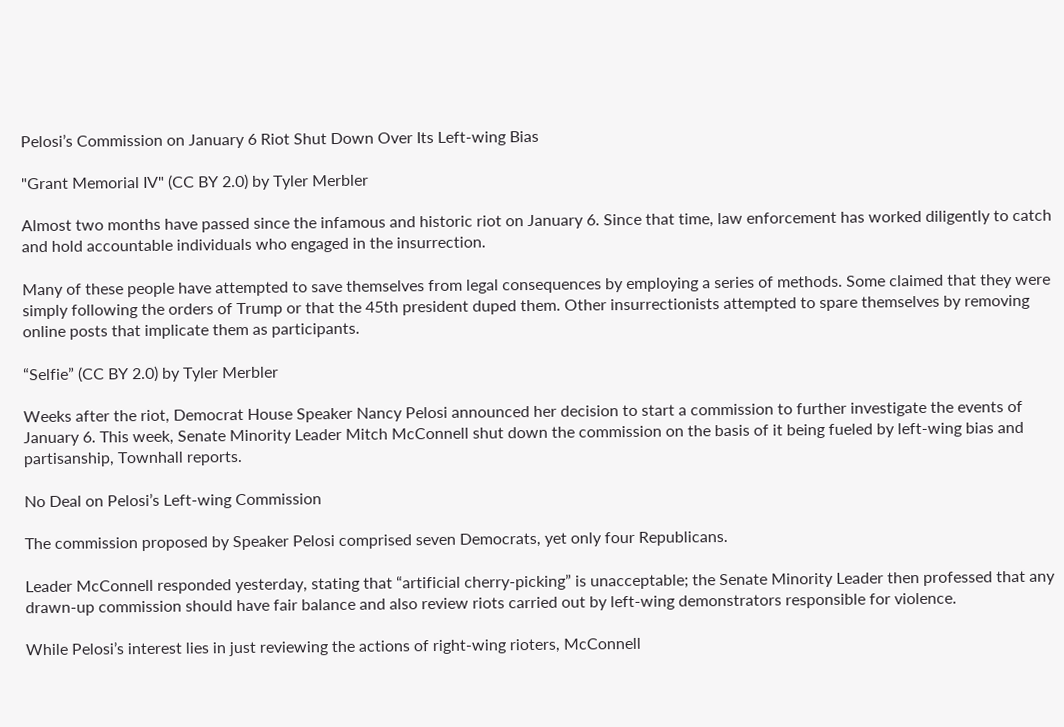Pelosi’s Commission on January 6 Riot Shut Down Over Its Left-wing Bias

"Grant Memorial IV" (CC BY 2.0) by Tyler Merbler

Almost two months have passed since the infamous and historic riot on January 6. Since that time, law enforcement has worked diligently to catch and hold accountable individuals who engaged in the insurrection.

Many of these people have attempted to save themselves from legal consequences by employing a series of methods. Some claimed that they were simply following the orders of Trump or that the 45th president duped them. Other insurrectionists attempted to spare themselves by removing online posts that implicate them as participants.

“Selfie” (CC BY 2.0) by Tyler Merbler

Weeks after the riot, Democrat House Speaker Nancy Pelosi announced her decision to start a commission to further investigate the events of January 6. This week, Senate Minority Leader Mitch McConnell shut down the commission on the basis of it being fueled by left-wing bias and partisanship, Townhall reports.

No Deal on Pelosi’s Left-wing Commission

The commission proposed by Speaker Pelosi comprised seven Democrats, yet only four Republicans.

Leader McConnell responded yesterday, stating that “artificial cherry-picking” is unacceptable; the Senate Minority Leader then professed that any drawn-up commission should have fair balance and also review riots carried out by left-wing demonstrators responsible for violence.

While Pelosi’s interest lies in just reviewing the actions of right-wing rioters, McConnell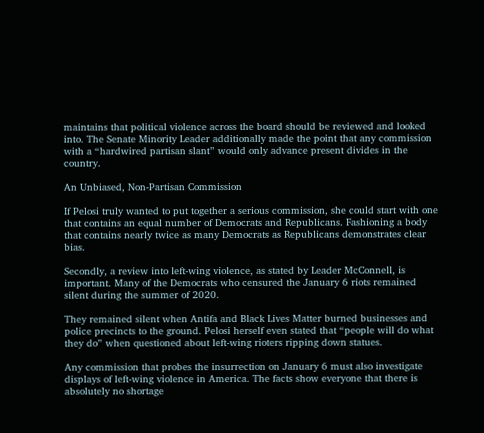maintains that political violence across the board should be reviewed and looked into. The Senate Minority Leader additionally made the point that any commission with a “hardwired partisan slant” would only advance present divides in the country.

An Unbiased, Non-Partisan Commission

If Pelosi truly wanted to put together a serious commission, she could start with one that contains an equal number of Democrats and Republicans. Fashioning a body that contains nearly twice as many Democrats as Republicans demonstrates clear bias.

Secondly, a review into left-wing violence, as stated by Leader McConnell, is important. Many of the Democrats who censured the January 6 riots remained silent during the summer of 2020.

They remained silent when Antifa and Black Lives Matter burned businesses and police precincts to the ground. Pelosi herself even stated that “people will do what they do” when questioned about left-wing rioters ripping down statues.

Any commission that probes the insurrection on January 6 must also investigate displays of left-wing violence in America. The facts show everyone that there is absolutely no shortage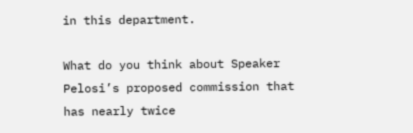in this department.

What do you think about Speaker Pelosi’s proposed commission that has nearly twice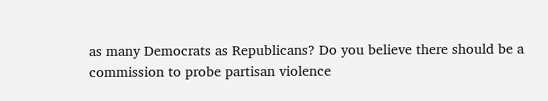as many Democrats as Republicans? Do you believe there should be a commission to probe partisan violence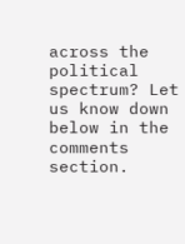across the political spectrum? Let us know down below in the comments section.